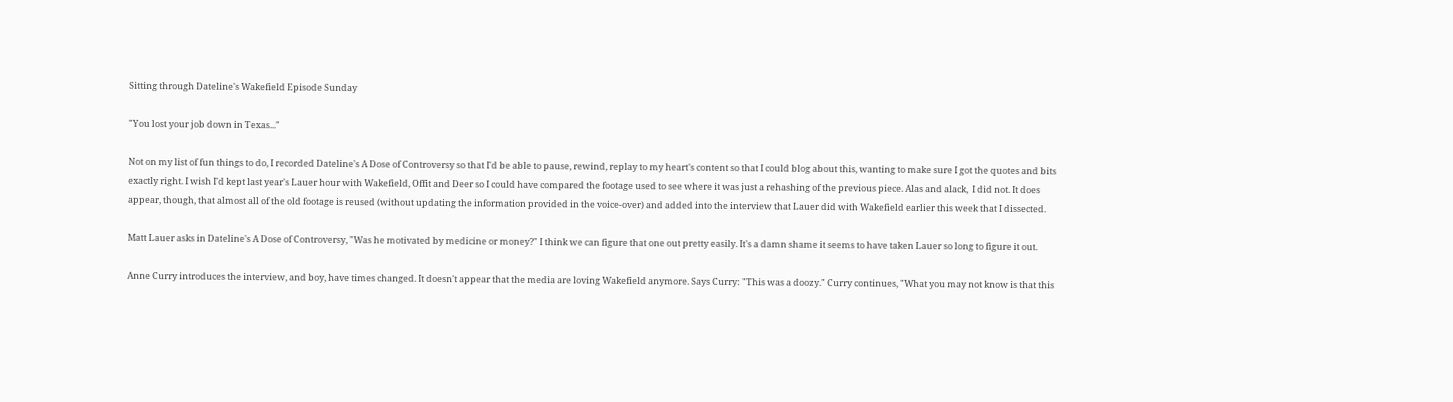Sitting through Dateline's Wakefield Episode Sunday

"You lost your job down in Texas..."

Not on my list of fun things to do, I recorded Dateline's A Dose of Controversy so that I'd be able to pause, rewind, replay to my heart's content so that I could blog about this, wanting to make sure I got the quotes and bits exactly right. I wish I'd kept last year's Lauer hour with Wakefield, Offit and Deer so I could have compared the footage used to see where it was just a rehashing of the previous piece. Alas and alack,  I did not. It does appear, though, that almost all of the old footage is reused (without updating the information provided in the voice-over) and added into the interview that Lauer did with Wakefield earlier this week that I dissected.

Matt Lauer asks in Dateline's A Dose of Controversy, "Was he motivated by medicine or money?" I think we can figure that one out pretty easily. It's a damn shame it seems to have taken Lauer so long to figure it out.

Anne Curry introduces the interview, and boy, have times changed. It doesn't appear that the media are loving Wakefield anymore. Says Curry: "This was a doozy." Curry continues, "What you may not know is that this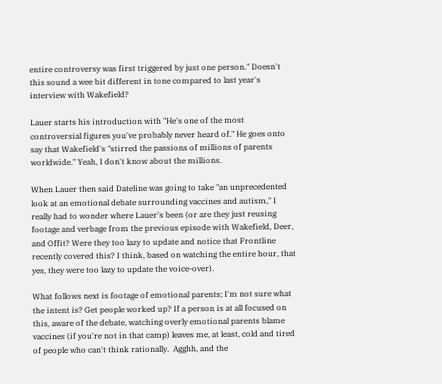entire controversy was first triggered by just one person." Doesn't this sound a wee bit different in tone compared to last year's interview with Wakefield?

Lauer starts his introduction with "He's one of the most controversial figures you've probably never heard of." He goes onto say that Wakefield's "stirred the passions of millions of parents worldwide." Yeah, I don't know about the millions.

When Lauer then said Dateline was going to take "an unprecedented look at an emotional debate surrounding vaccines and autism," I really had to wonder where Lauer's been (or are they just reusing footage and verbage from the previous episode with Wakefield, Deer, and Offit? Were they too lazy to update and notice that Frontline recently covered this? I think, based on watching the entire hour, that yes, they were too lazy to update the voice-over).

What follows next is footage of emotional parents; I'm not sure what the intent is? Get people worked up? If a person is at all focused on this, aware of the debate, watching overly emotional parents blame vaccines (if you're not in that camp) leaves me, at least, cold and tired of people who can't think rationally.  Agghh, and the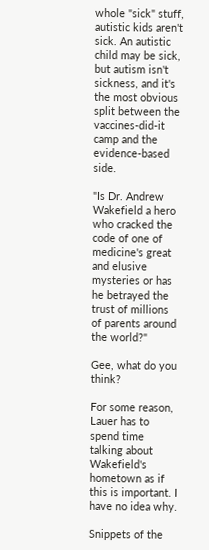whole "sick" stuff, autistic kids aren't sick. An autistic child may be sick, but autism isn't sickness, and it's the most obvious split between the vaccines-did-it camp and the evidence-based side.

"Is Dr. Andrew Wakefield a hero who cracked the code of one of medicine's great and elusive mysteries or has he betrayed the trust of millions of parents around the world?"

Gee, what do you think?

For some reason, Lauer has to spend time talking about Wakefield's hometown as if this is important. I have no idea why.

Snippets of the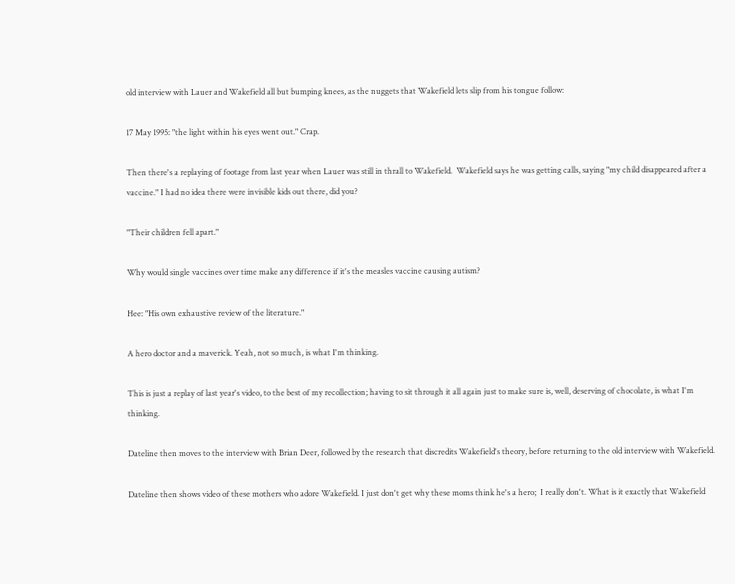old interview with Lauer and Wakefield all but bumping knees, as the nuggets that Wakefield lets slip from his tongue follow:

17 May 1995: "the light within his eyes went out." Crap.

Then there's a replaying of footage from last year when Lauer was still in thrall to Wakefield.  Wakefield says he was getting calls, saying "my child disappeared after a vaccine." I had no idea there were invisible kids out there, did you?

"Their children fell apart."

Why would single vaccines over time make any difference if it's the measles vaccine causing autism?

Hee: "His own exhaustive review of the literature."

A hero doctor and a maverick. Yeah, not so much, is what I'm thinking.

This is just a replay of last year's video, to the best of my recollection; having to sit through it all again just to make sure is, well, deserving of chocolate, is what I'm thinking.

Dateline then moves to the interview with Brian Deer, followed by the research that discredits Wakefield's theory, before returning to the old interview with Wakefield.

Dateline then shows video of these mothers who adore Wakefield. I just don't get why these moms think he's a hero;  I really don't. What is it exactly that Wakefield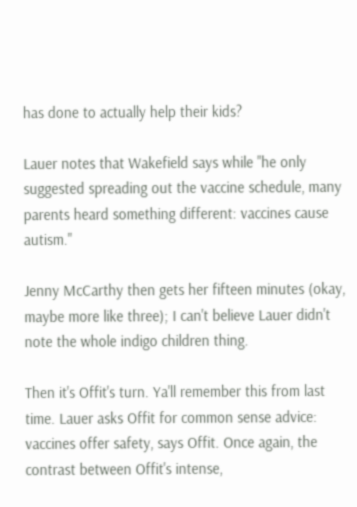has done to actually help their kids?

Lauer notes that Wakefield says while "he only suggested spreading out the vaccine schedule, many parents heard something different: vaccines cause autism."

Jenny McCarthy then gets her fifteen minutes (okay, maybe more like three); I can't believe Lauer didn't note the whole indigo children thing.

Then it's Offit's turn. Ya'll remember this from last time. Lauer asks Offit for common sense advice: vaccines offer safety, says Offit. Once again, the contrast between Offit's intense,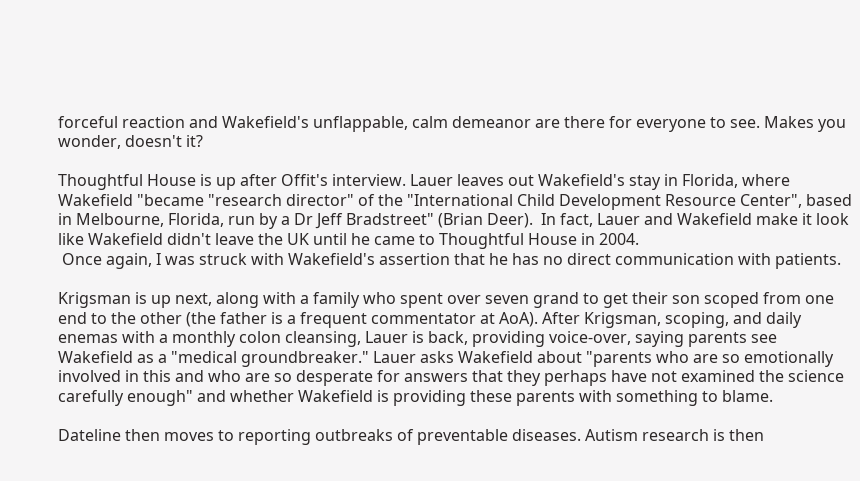forceful reaction and Wakefield's unflappable, calm demeanor are there for everyone to see. Makes you wonder, doesn't it?

Thoughtful House is up after Offit's interview. Lauer leaves out Wakefield's stay in Florida, where Wakefield "became "research director" of the "International Child Development Resource Center", based in Melbourne, Florida, run by a Dr Jeff Bradstreet" (Brian Deer).  In fact, Lauer and Wakefield make it look like Wakefield didn't leave the UK until he came to Thoughtful House in 2004.
 Once again, I was struck with Wakefield's assertion that he has no direct communication with patients.

Krigsman is up next, along with a family who spent over seven grand to get their son scoped from one end to the other (the father is a frequent commentator at AoA). After Krigsman, scoping, and daily enemas with a monthly colon cleansing, Lauer is back, providing voice-over, saying parents see Wakefield as a "medical groundbreaker." Lauer asks Wakefield about "parents who are so emotionally involved in this and who are so desperate for answers that they perhaps have not examined the science carefully enough" and whether Wakefield is providing these parents with something to blame.

Dateline then moves to reporting outbreaks of preventable diseases. Autism research is then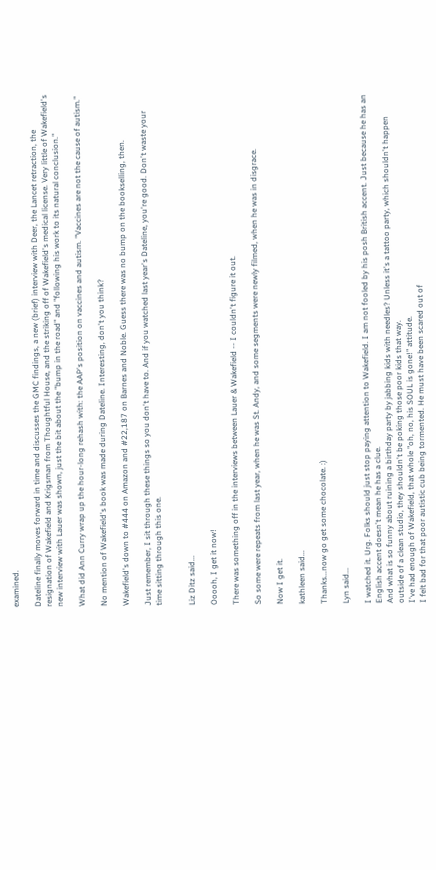examined.

Dateline finally moves forward in time and discusses the GMC findings, a new (brief) interview with Deer, the Lancet retraction, the resignation of Wakefield and Krigsman from Thoughtful House, and the striking off of Wakefield's medical license. Very little of Wakefield's new interview with Lauer was shown, just the bit about the "bump in the road" and "following his work to its natural conclusion."

What did Ann Curry wrap up the hour-long rehash with: the AAP's position on vaccines and autism. "Vaccines are not the cause of autism."

No mention of Wakefield's book was made during Dateline. Interesting, don't you think?

Wakefield's down to #444 on Amazon and #22,187 on Barnes and Noble. Guess there was no bump on the bookselling, then.

Just remember, I sit through these things so you don't have to. And if you watched last year's Dateline, you're good. Don't waste your time sitting through this one.


Liz Ditz said...

Ooooh, I get it now!

There was something off in the interviews between Lauer & Wakefield -- I couldn't figure it out.

So some were repeats from last year, when he was St. Andy, and some segments were newly filmed, when he was in disgrace.

Now I get it.

kathleen said...

Thanks...now go get some chocolate. :)

Lyn said...

I watched it. Urg. Folks should just stop paying attention to Wakefield. I am not fooled by his posh British accent. Just because he has an English accent doesn't mean he has a clue.
And what is so funny about ruining a birthday party by jabbing kids with needles? Unless it's a tattoo party, which shouldn't happen outside of a clean studio, they shouldn't be poking those poor kids that way.
I've had enough of Wakefield, that whole "oh, no, his SOUL is gone!" attitude.
I felt bad for that poor autistic cub being tormented. He must have been scared out of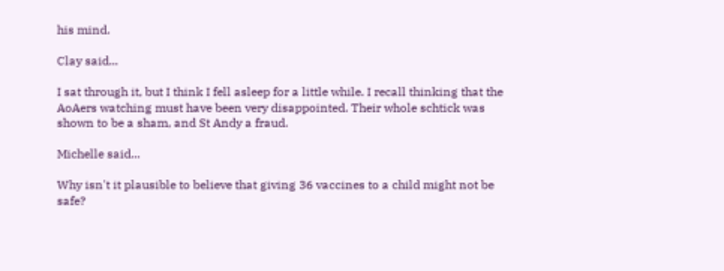his mind.

Clay said...

I sat through it, but I think I fell asleep for a little while. I recall thinking that the AoAers watching must have been very disappointed. Their whole schtick was shown to be a sham, and St Andy a fraud.

Michelle said...

Why isn't it plausible to believe that giving 36 vaccines to a child might not be safe?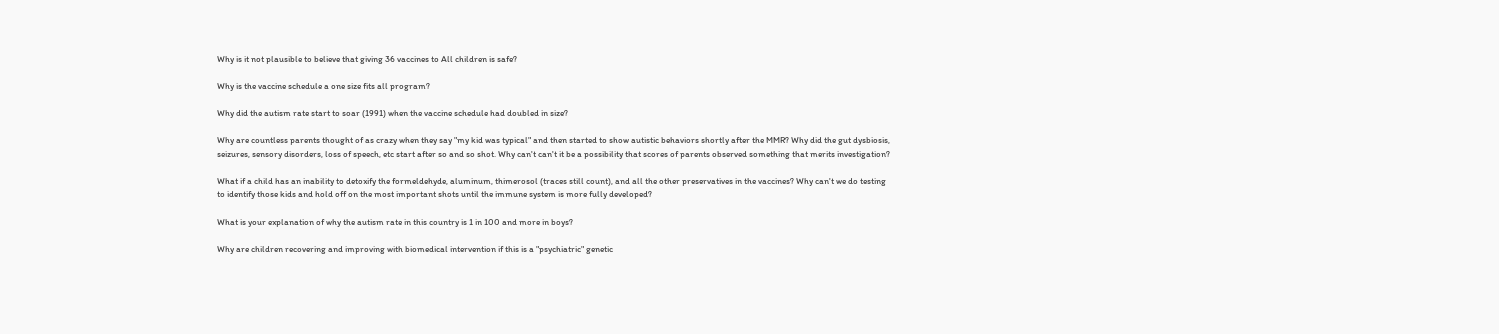Why is it not plausible to believe that giving 36 vaccines to All children is safe?

Why is the vaccine schedule a one size fits all program?

Why did the autism rate start to soar (1991) when the vaccine schedule had doubled in size?

Why are countless parents thought of as crazy when they say "my kid was typical" and then started to show autistic behaviors shortly after the MMR? Why did the gut dysbiosis, seizures, sensory disorders, loss of speech, etc start after so and so shot. Why can't can't it be a possibility that scores of parents observed something that merits investigation?

What if a child has an inability to detoxify the formeldehyde, aluminum, thimerosol (traces still count), and all the other preservatives in the vaccines? Why can't we do testing to identify those kids and hold off on the most important shots until the immune system is more fully developed?

What is your explanation of why the autism rate in this country is 1 in 100 and more in boys?

Why are children recovering and improving with biomedical intervention if this is a "psychiatric" genetic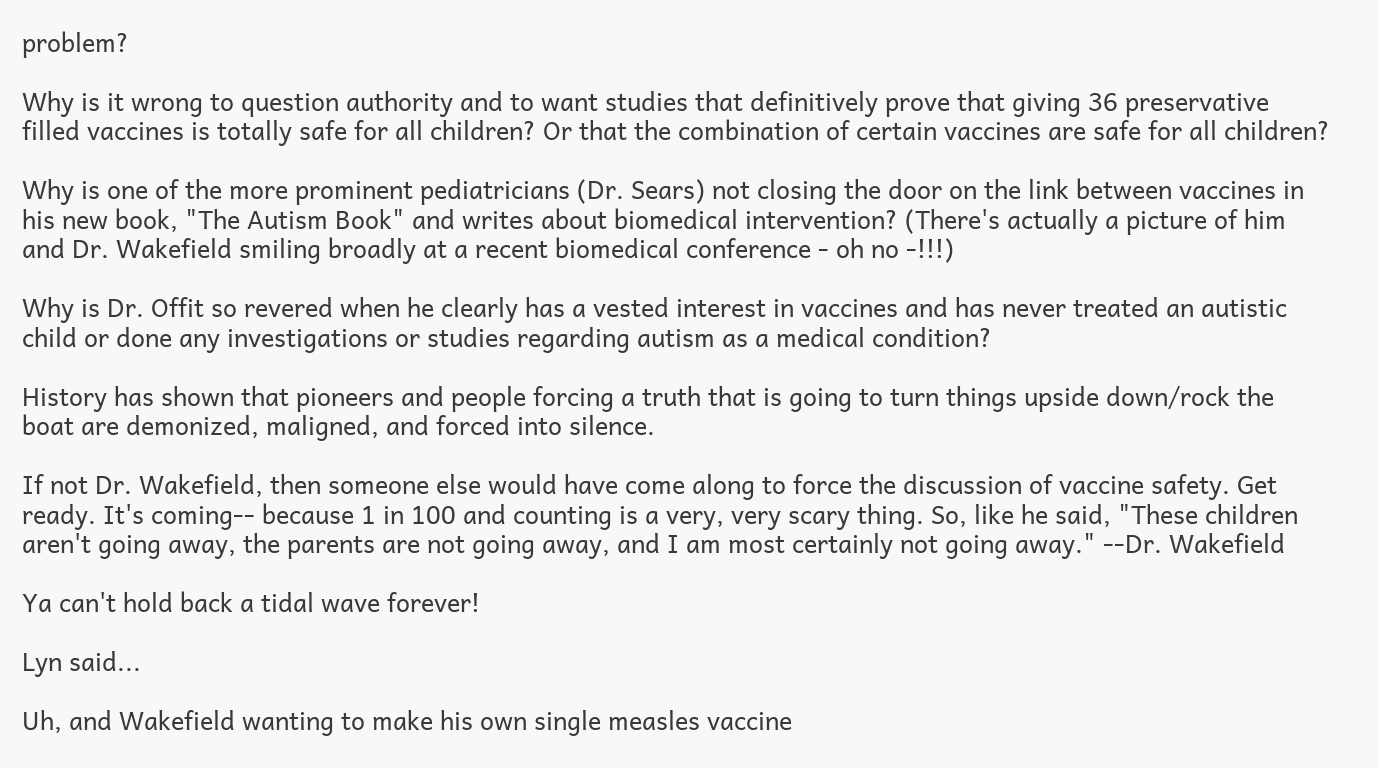problem?

Why is it wrong to question authority and to want studies that definitively prove that giving 36 preservative filled vaccines is totally safe for all children? Or that the combination of certain vaccines are safe for all children?

Why is one of the more prominent pediatricians (Dr. Sears) not closing the door on the link between vaccines in his new book, "The Autism Book" and writes about biomedical intervention? (There's actually a picture of him and Dr. Wakefield smiling broadly at a recent biomedical conference - oh no -!!!)

Why is Dr. Offit so revered when he clearly has a vested interest in vaccines and has never treated an autistic child or done any investigations or studies regarding autism as a medical condition?

History has shown that pioneers and people forcing a truth that is going to turn things upside down/rock the boat are demonized, maligned, and forced into silence.

If not Dr. Wakefield, then someone else would have come along to force the discussion of vaccine safety. Get ready. It's coming-- because 1 in 100 and counting is a very, very scary thing. So, like he said, "These children aren't going away, the parents are not going away, and I am most certainly not going away." --Dr. Wakefield

Ya can't hold back a tidal wave forever!

Lyn said...

Uh, and Wakefield wanting to make his own single measles vaccine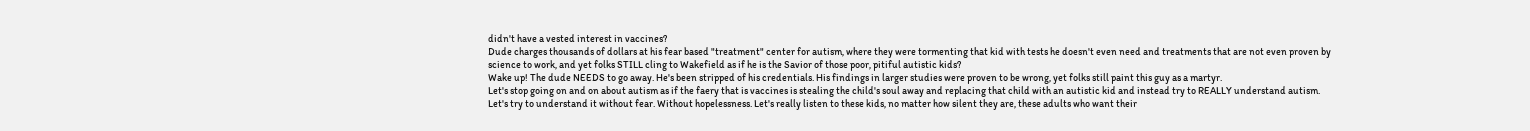didn't have a vested interest in vaccines?
Dude charges thousands of dollars at his fear based "treatment" center for autism, where they were tormenting that kid with tests he doesn't even need and treatments that are not even proven by science to work, and yet folks STILL cling to Wakefield as if he is the Savior of those poor, pitiful autistic kids?
Wake up! The dude NEEDS to go away. He's been stripped of his credentials. His findings in larger studies were proven to be wrong, yet folks still paint this guy as a martyr.
Let's stop going on and on about autism as if the faery that is vaccines is stealing the child's soul away and replacing that child with an autistic kid and instead try to REALLY understand autism. Let's try to understand it without fear. Without hopelessness. Let's really listen to these kids, no matter how silent they are, these adults who want their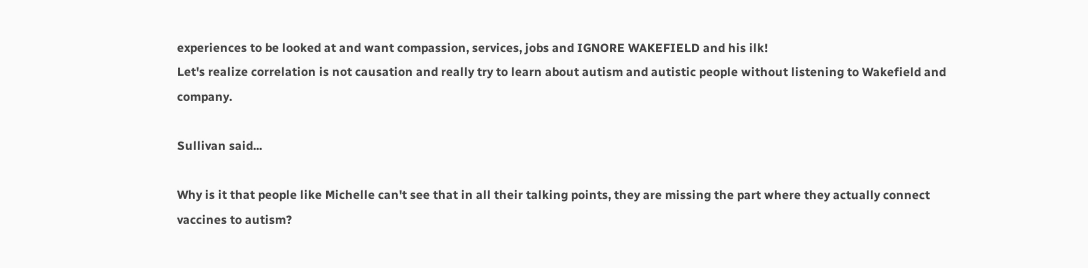experiences to be looked at and want compassion, services, jobs and IGNORE WAKEFIELD and his ilk!
Let's realize correlation is not causation and really try to learn about autism and autistic people without listening to Wakefield and company.

Sullivan said...

Why is it that people like Michelle can't see that in all their talking points, they are missing the part where they actually connect vaccines to autism?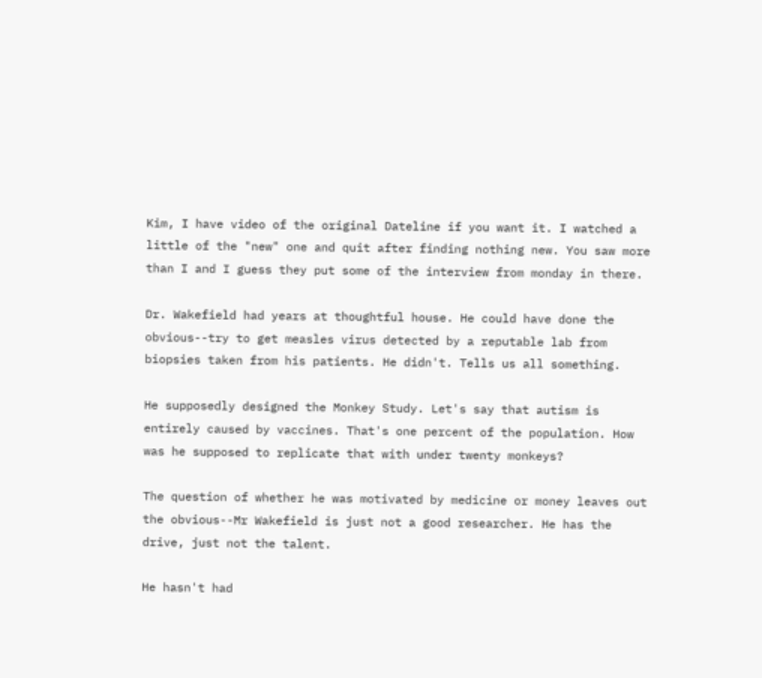Kim, I have video of the original Dateline if you want it. I watched a little of the "new" one and quit after finding nothing new. You saw more than I and I guess they put some of the interview from monday in there.

Dr. Wakefield had years at thoughtful house. He could have done the obvious--try to get measles virus detected by a reputable lab from biopsies taken from his patients. He didn't. Tells us all something.

He supposedly designed the Monkey Study. Let's say that autism is entirely caused by vaccines. That's one percent of the population. How was he supposed to replicate that with under twenty monkeys?

The question of whether he was motivated by medicine or money leaves out the obvious--Mr Wakefield is just not a good researcher. He has the drive, just not the talent.

He hasn't had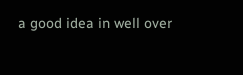a good idea in well over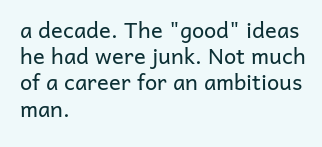a decade. The "good" ideas he had were junk. Not much of a career for an ambitious man.